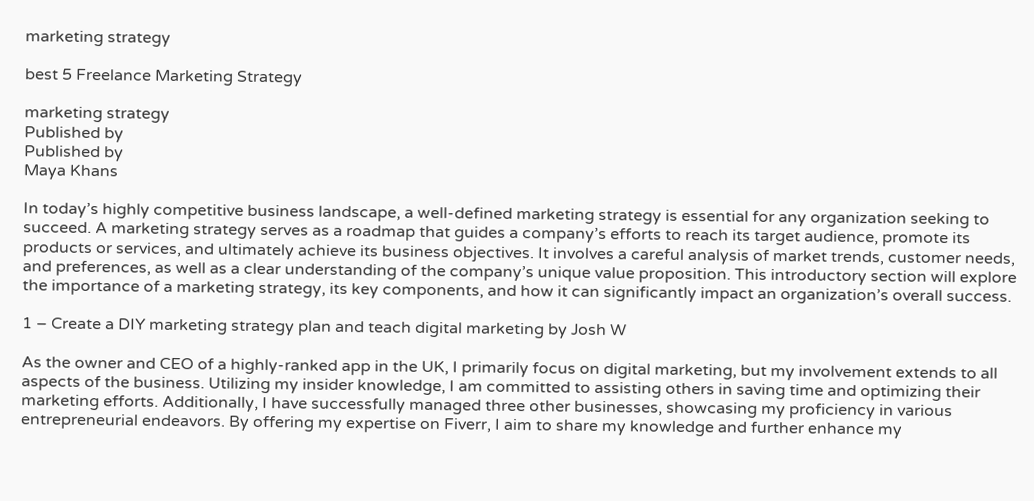marketing strategy

best 5 Freelance Marketing Strategy

marketing strategy
Published by
Published by
Maya Khans

In today’s highly competitive business landscape, a well-defined marketing strategy is essential for any organization seeking to succeed. A marketing strategy serves as a roadmap that guides a company’s efforts to reach its target audience, promote its products or services, and ultimately achieve its business objectives. It involves a careful analysis of market trends, customer needs, and preferences, as well as a clear understanding of the company’s unique value proposition. This introductory section will explore the importance of a marketing strategy, its key components, and how it can significantly impact an organization’s overall success.

1 – Create a DIY marketing strategy plan and teach digital marketing by Josh W

As the owner and CEO of a highly-ranked app in the UK, I primarily focus on digital marketing, but my involvement extends to all aspects of the business. Utilizing my insider knowledge, I am committed to assisting others in saving time and optimizing their marketing efforts. Additionally, I have successfully managed three other businesses, showcasing my proficiency in various entrepreneurial endeavors. By offering my expertise on Fiverr, I aim to share my knowledge and further enhance my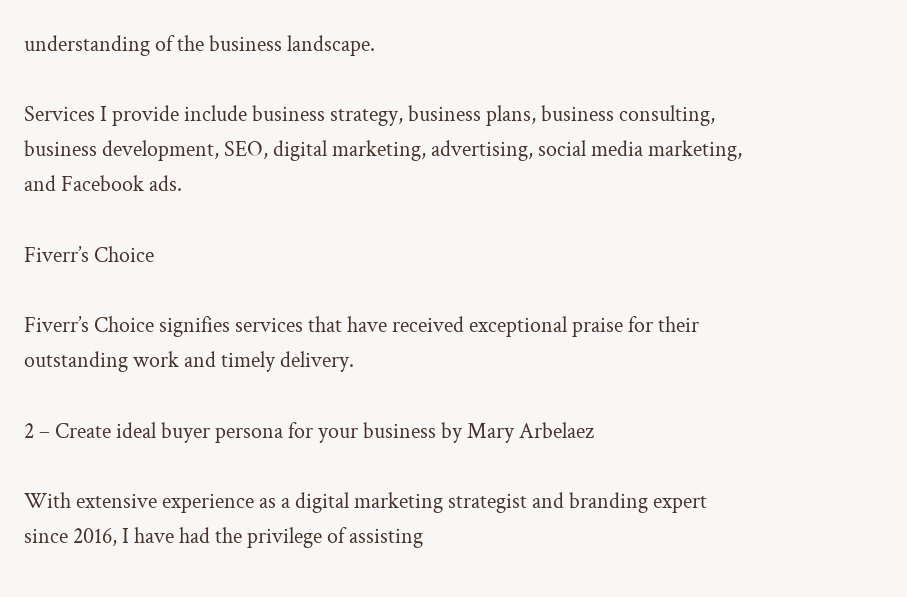understanding of the business landscape.

Services I provide include business strategy, business plans, business consulting, business development, SEO, digital marketing, advertising, social media marketing, and Facebook ads.

Fiverr’s Choice

Fiverr’s Choice signifies services that have received exceptional praise for their outstanding work and timely delivery.

2 – Create ideal buyer persona for your business by Mary Arbelaez

With extensive experience as a digital marketing strategist and branding expert since 2016, I have had the privilege of assisting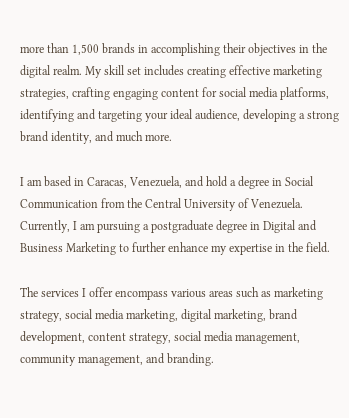more than 1,500 brands in accomplishing their objectives in the digital realm. My skill set includes creating effective marketing strategies, crafting engaging content for social media platforms, identifying and targeting your ideal audience, developing a strong brand identity, and much more.

I am based in Caracas, Venezuela, and hold a degree in Social Communication from the Central University of Venezuela. Currently, I am pursuing a postgraduate degree in Digital and Business Marketing to further enhance my expertise in the field.

The services I offer encompass various areas such as marketing strategy, social media marketing, digital marketing, brand development, content strategy, social media management, community management, and branding.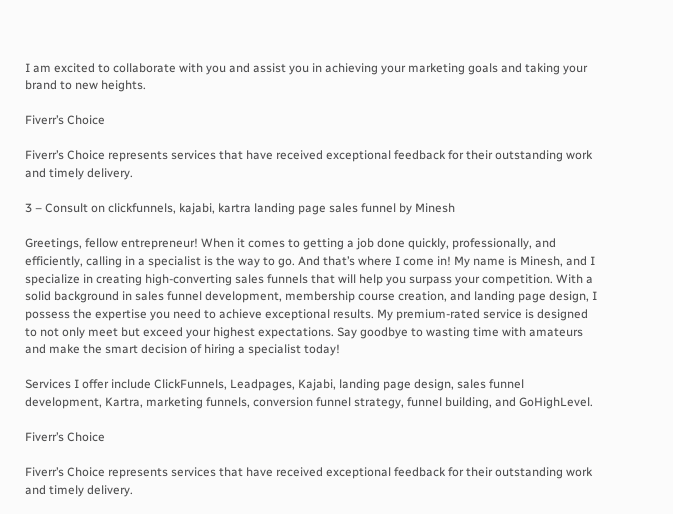I am excited to collaborate with you and assist you in achieving your marketing goals and taking your brand to new heights.

Fiverr’s Choice

Fiverr’s Choice represents services that have received exceptional feedback for their outstanding work and timely delivery.

3 – Consult on clickfunnels, kajabi, kartra landing page sales funnel by Minesh

Greetings, fellow entrepreneur! When it comes to getting a job done quickly, professionally, and efficiently, calling in a specialist is the way to go. And that’s where I come in! My name is Minesh, and I specialize in creating high-converting sales funnels that will help you surpass your competition. With a solid background in sales funnel development, membership course creation, and landing page design, I possess the expertise you need to achieve exceptional results. My premium-rated service is designed to not only meet but exceed your highest expectations. Say goodbye to wasting time with amateurs and make the smart decision of hiring a specialist today!

Services I offer include ClickFunnels, Leadpages, Kajabi, landing page design, sales funnel development, Kartra, marketing funnels, conversion funnel strategy, funnel building, and GoHighLevel.

Fiverr’s Choice

Fiverr’s Choice represents services that have received exceptional feedback for their outstanding work and timely delivery.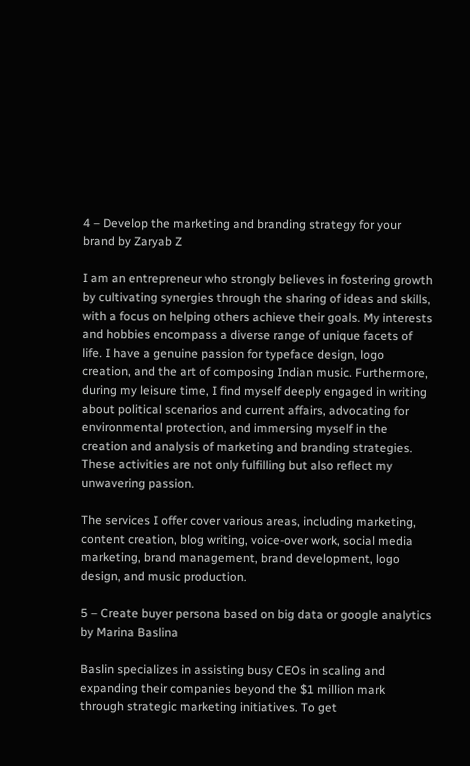4 – Develop the marketing and branding strategy for your brand by Zaryab Z

I am an entrepreneur who strongly believes in fostering growth by cultivating synergies through the sharing of ideas and skills, with a focus on helping others achieve their goals. My interests and hobbies encompass a diverse range of unique facets of life. I have a genuine passion for typeface design, logo creation, and the art of composing Indian music. Furthermore, during my leisure time, I find myself deeply engaged in writing about political scenarios and current affairs, advocating for environmental protection, and immersing myself in the creation and analysis of marketing and branding strategies. These activities are not only fulfilling but also reflect my unwavering passion.

The services I offer cover various areas, including marketing, content creation, blog writing, voice-over work, social media marketing, brand management, brand development, logo design, and music production.

5 – Create buyer persona based on big data or google analytics by Marina Baslina

Baslin specializes in assisting busy CEOs in scaling and expanding their companies beyond the $1 million mark through strategic marketing initiatives. To get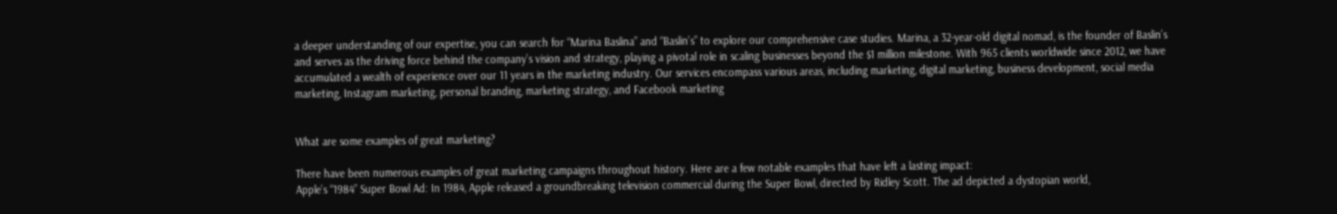a deeper understanding of our expertise, you can search for “Marina Baslina” and “Baslin’s” to explore our comprehensive case studies. Marina, a 32-year-old digital nomad, is the founder of Baslin’s and serves as the driving force behind the company’s vision and strategy, playing a pivotal role in scaling businesses beyond the $1 million milestone. With 965 clients worldwide since 2012, we have accumulated a wealth of experience over our 11 years in the marketing industry. Our services encompass various areas, including marketing, digital marketing, business development, social media marketing, Instagram marketing, personal branding, marketing strategy, and Facebook marketing


What are some examples of great marketing?

There have been numerous examples of great marketing campaigns throughout history. Here are a few notable examples that have left a lasting impact:
Apple’s “1984” Super Bowl Ad: In 1984, Apple released a groundbreaking television commercial during the Super Bowl, directed by Ridley Scott. The ad depicted a dystopian world,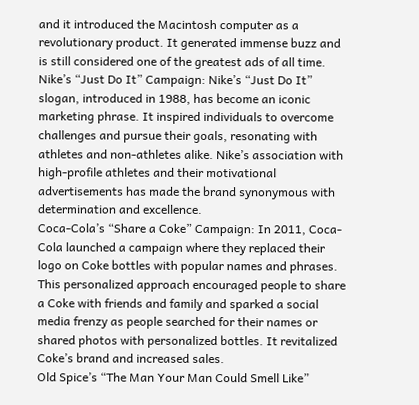and it introduced the Macintosh computer as a revolutionary product. It generated immense buzz and is still considered one of the greatest ads of all time.
Nike’s “Just Do It” Campaign: Nike’s “Just Do It” slogan, introduced in 1988, has become an iconic marketing phrase. It inspired individuals to overcome challenges and pursue their goals, resonating with athletes and non-athletes alike. Nike’s association with high-profile athletes and their motivational advertisements has made the brand synonymous with determination and excellence.
Coca-Cola’s “Share a Coke” Campaign: In 2011, Coca-Cola launched a campaign where they replaced their logo on Coke bottles with popular names and phrases. This personalized approach encouraged people to share a Coke with friends and family and sparked a social media frenzy as people searched for their names or shared photos with personalized bottles. It revitalized Coke’s brand and increased sales.
Old Spice’s “The Man Your Man Could Smell Like”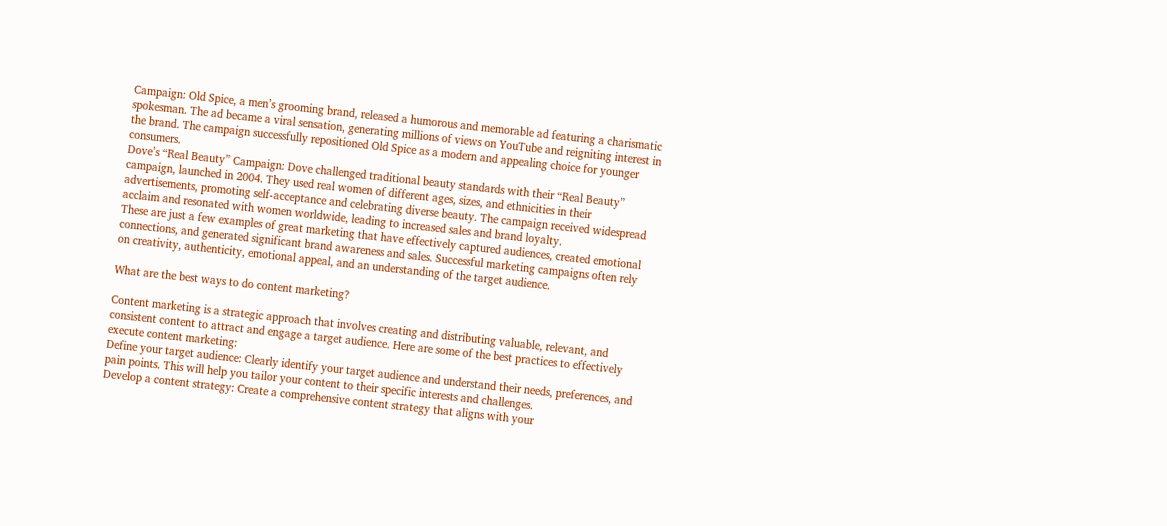Campaign: Old Spice, a men’s grooming brand, released a humorous and memorable ad featuring a charismatic spokesman. The ad became a viral sensation, generating millions of views on YouTube and reigniting interest in the brand. The campaign successfully repositioned Old Spice as a modern and appealing choice for younger consumers.
Dove’s “Real Beauty” Campaign: Dove challenged traditional beauty standards with their “Real Beauty” campaign, launched in 2004. They used real women of different ages, sizes, and ethnicities in their advertisements, promoting self-acceptance and celebrating diverse beauty. The campaign received widespread acclaim and resonated with women worldwide, leading to increased sales and brand loyalty.
These are just a few examples of great marketing that have effectively captured audiences, created emotional connections, and generated significant brand awareness and sales. Successful marketing campaigns often rely on creativity, authenticity, emotional appeal, and an understanding of the target audience.

What are the best ways to do content marketing?

Content marketing is a strategic approach that involves creating and distributing valuable, relevant, and consistent content to attract and engage a target audience. Here are some of the best practices to effectively execute content marketing:
Define your target audience: Clearly identify your target audience and understand their needs, preferences, and pain points. This will help you tailor your content to their specific interests and challenges.
Develop a content strategy: Create a comprehensive content strategy that aligns with your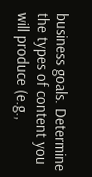business goals. Determine the types of content you will produce (e.g.,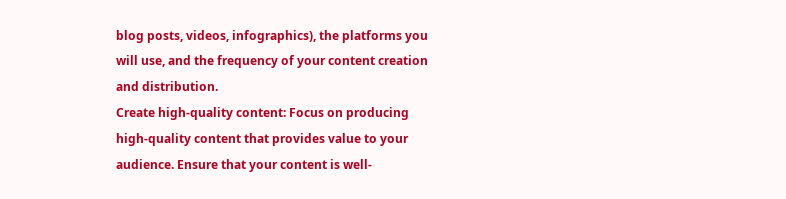blog posts, videos, infographics), the platforms you will use, and the frequency of your content creation and distribution.
Create high-quality content: Focus on producing high-quality content that provides value to your audience. Ensure that your content is well-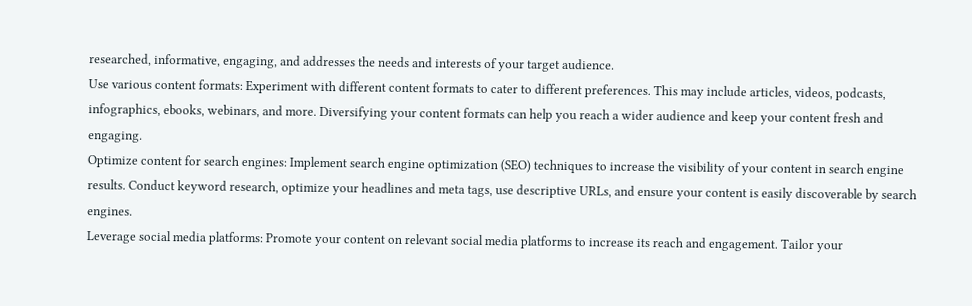researched, informative, engaging, and addresses the needs and interests of your target audience.
Use various content formats: Experiment with different content formats to cater to different preferences. This may include articles, videos, podcasts, infographics, ebooks, webinars, and more. Diversifying your content formats can help you reach a wider audience and keep your content fresh and engaging.
Optimize content for search engines: Implement search engine optimization (SEO) techniques to increase the visibility of your content in search engine results. Conduct keyword research, optimize your headlines and meta tags, use descriptive URLs, and ensure your content is easily discoverable by search engines.
Leverage social media platforms: Promote your content on relevant social media platforms to increase its reach and engagement. Tailor your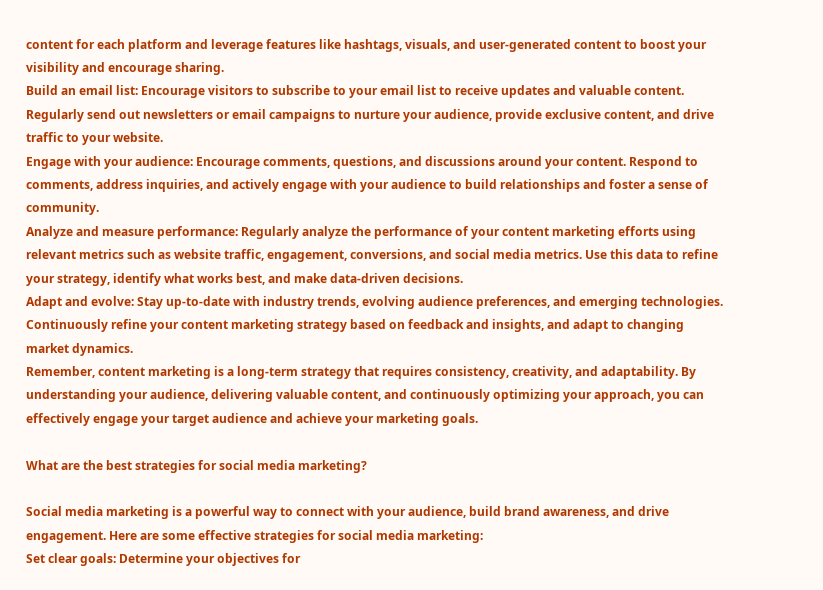content for each platform and leverage features like hashtags, visuals, and user-generated content to boost your visibility and encourage sharing.
Build an email list: Encourage visitors to subscribe to your email list to receive updates and valuable content. Regularly send out newsletters or email campaigns to nurture your audience, provide exclusive content, and drive traffic to your website.
Engage with your audience: Encourage comments, questions, and discussions around your content. Respond to comments, address inquiries, and actively engage with your audience to build relationships and foster a sense of community.
Analyze and measure performance: Regularly analyze the performance of your content marketing efforts using relevant metrics such as website traffic, engagement, conversions, and social media metrics. Use this data to refine your strategy, identify what works best, and make data-driven decisions.
Adapt and evolve: Stay up-to-date with industry trends, evolving audience preferences, and emerging technologies. Continuously refine your content marketing strategy based on feedback and insights, and adapt to changing market dynamics.
Remember, content marketing is a long-term strategy that requires consistency, creativity, and adaptability. By understanding your audience, delivering valuable content, and continuously optimizing your approach, you can effectively engage your target audience and achieve your marketing goals.

What are the best strategies for social media marketing?

Social media marketing is a powerful way to connect with your audience, build brand awareness, and drive engagement. Here are some effective strategies for social media marketing:
Set clear goals: Determine your objectives for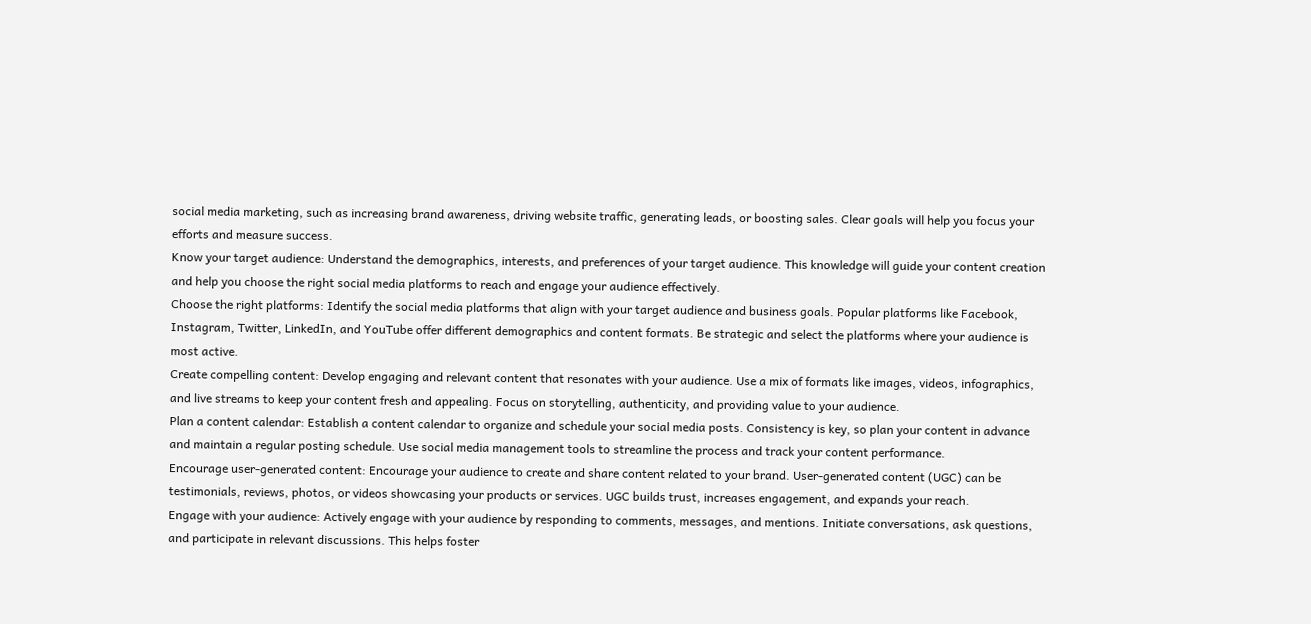social media marketing, such as increasing brand awareness, driving website traffic, generating leads, or boosting sales. Clear goals will help you focus your efforts and measure success.
Know your target audience: Understand the demographics, interests, and preferences of your target audience. This knowledge will guide your content creation and help you choose the right social media platforms to reach and engage your audience effectively.
Choose the right platforms: Identify the social media platforms that align with your target audience and business goals. Popular platforms like Facebook, Instagram, Twitter, LinkedIn, and YouTube offer different demographics and content formats. Be strategic and select the platforms where your audience is most active.
Create compelling content: Develop engaging and relevant content that resonates with your audience. Use a mix of formats like images, videos, infographics, and live streams to keep your content fresh and appealing. Focus on storytelling, authenticity, and providing value to your audience.
Plan a content calendar: Establish a content calendar to organize and schedule your social media posts. Consistency is key, so plan your content in advance and maintain a regular posting schedule. Use social media management tools to streamline the process and track your content performance.
Encourage user-generated content: Encourage your audience to create and share content related to your brand. User-generated content (UGC) can be testimonials, reviews, photos, or videos showcasing your products or services. UGC builds trust, increases engagement, and expands your reach.
Engage with your audience: Actively engage with your audience by responding to comments, messages, and mentions. Initiate conversations, ask questions, and participate in relevant discussions. This helps foster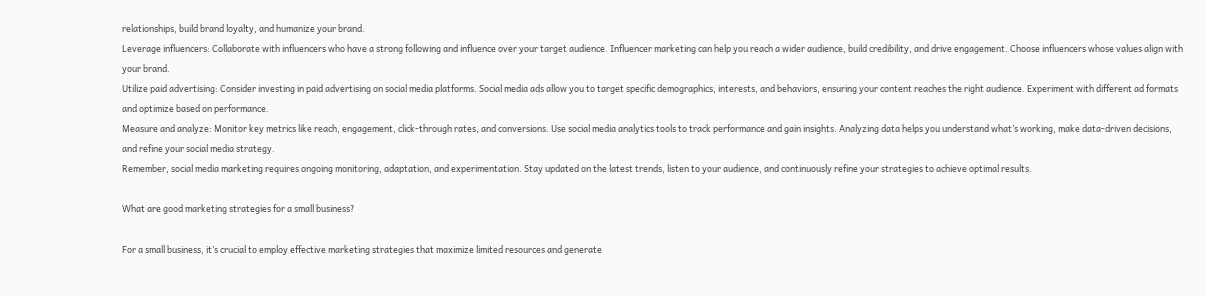relationships, build brand loyalty, and humanize your brand.
Leverage influencers: Collaborate with influencers who have a strong following and influence over your target audience. Influencer marketing can help you reach a wider audience, build credibility, and drive engagement. Choose influencers whose values align with your brand.
Utilize paid advertising: Consider investing in paid advertising on social media platforms. Social media ads allow you to target specific demographics, interests, and behaviors, ensuring your content reaches the right audience. Experiment with different ad formats and optimize based on performance.
Measure and analyze: Monitor key metrics like reach, engagement, click-through rates, and conversions. Use social media analytics tools to track performance and gain insights. Analyzing data helps you understand what’s working, make data-driven decisions, and refine your social media strategy.
Remember, social media marketing requires ongoing monitoring, adaptation, and experimentation. Stay updated on the latest trends, listen to your audience, and continuously refine your strategies to achieve optimal results.

What are good marketing strategies for a small business?

For a small business, it’s crucial to employ effective marketing strategies that maximize limited resources and generate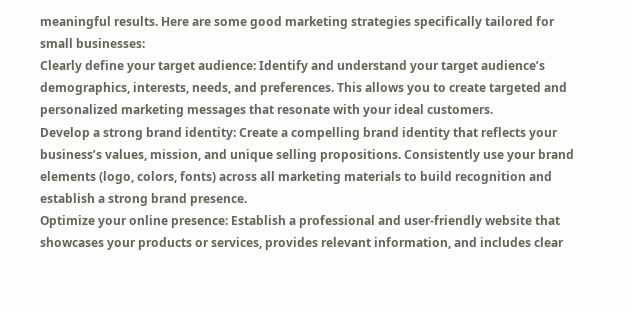meaningful results. Here are some good marketing strategies specifically tailored for small businesses:
Clearly define your target audience: Identify and understand your target audience’s demographics, interests, needs, and preferences. This allows you to create targeted and personalized marketing messages that resonate with your ideal customers.
Develop a strong brand identity: Create a compelling brand identity that reflects your business’s values, mission, and unique selling propositions. Consistently use your brand elements (logo, colors, fonts) across all marketing materials to build recognition and establish a strong brand presence.
Optimize your online presence: Establish a professional and user-friendly website that showcases your products or services, provides relevant information, and includes clear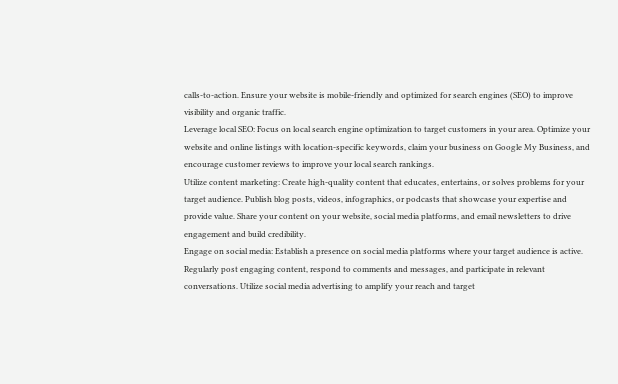calls-to-action. Ensure your website is mobile-friendly and optimized for search engines (SEO) to improve visibility and organic traffic.
Leverage local SEO: Focus on local search engine optimization to target customers in your area. Optimize your website and online listings with location-specific keywords, claim your business on Google My Business, and encourage customer reviews to improve your local search rankings.
Utilize content marketing: Create high-quality content that educates, entertains, or solves problems for your target audience. Publish blog posts, videos, infographics, or podcasts that showcase your expertise and provide value. Share your content on your website, social media platforms, and email newsletters to drive engagement and build credibility.
Engage on social media: Establish a presence on social media platforms where your target audience is active. Regularly post engaging content, respond to comments and messages, and participate in relevant conversations. Utilize social media advertising to amplify your reach and target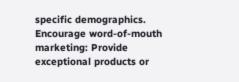specific demographics.
Encourage word-of-mouth marketing: Provide exceptional products or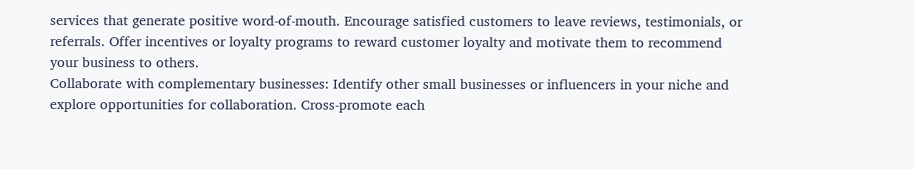services that generate positive word-of-mouth. Encourage satisfied customers to leave reviews, testimonials, or referrals. Offer incentives or loyalty programs to reward customer loyalty and motivate them to recommend your business to others.
Collaborate with complementary businesses: Identify other small businesses or influencers in your niche and explore opportunities for collaboration. Cross-promote each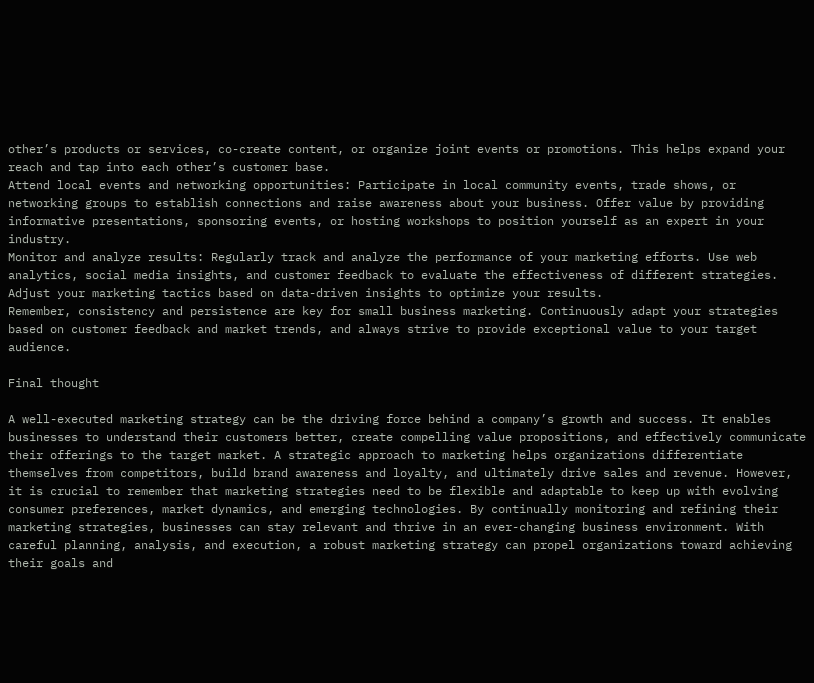other’s products or services, co-create content, or organize joint events or promotions. This helps expand your reach and tap into each other’s customer base.
Attend local events and networking opportunities: Participate in local community events, trade shows, or networking groups to establish connections and raise awareness about your business. Offer value by providing informative presentations, sponsoring events, or hosting workshops to position yourself as an expert in your industry.
Monitor and analyze results: Regularly track and analyze the performance of your marketing efforts. Use web analytics, social media insights, and customer feedback to evaluate the effectiveness of different strategies. Adjust your marketing tactics based on data-driven insights to optimize your results.
Remember, consistency and persistence are key for small business marketing. Continuously adapt your strategies based on customer feedback and market trends, and always strive to provide exceptional value to your target audience.

Final thought

A well-executed marketing strategy can be the driving force behind a company’s growth and success. It enables businesses to understand their customers better, create compelling value propositions, and effectively communicate their offerings to the target market. A strategic approach to marketing helps organizations differentiate themselves from competitors, build brand awareness and loyalty, and ultimately drive sales and revenue. However, it is crucial to remember that marketing strategies need to be flexible and adaptable to keep up with evolving consumer preferences, market dynamics, and emerging technologies. By continually monitoring and refining their marketing strategies, businesses can stay relevant and thrive in an ever-changing business environment. With careful planning, analysis, and execution, a robust marketing strategy can propel organizations toward achieving their goals and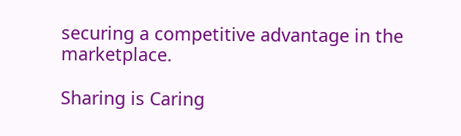securing a competitive advantage in the marketplace.

Sharing is Caring